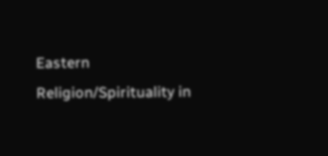Eastern Religion/Spirituality in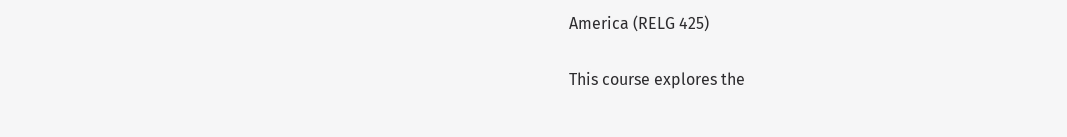America (RELG 425)

This course explores the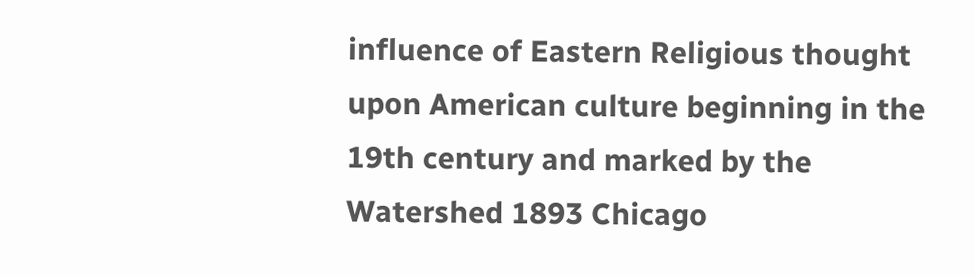influence of Eastern Religious thought upon American culture beginning in the 19th century and marked by the Watershed 1893 Chicago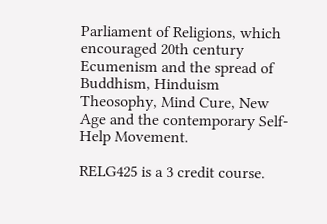Parliament of Religions, which encouraged 20th century Ecumenism and the spread of Buddhism, Hinduism Theosophy, Mind Cure, New Age and the contemporary Self-Help Movement.

RELG425 is a 3 credit course.